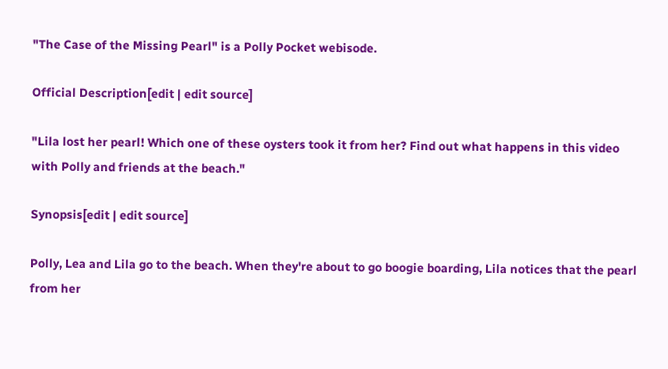"The Case of the Missing Pearl" is a Polly Pocket webisode.

Official Description[edit | edit source]

"Lila lost her pearl! Which one of these oysters took it from her? Find out what happens in this video with Polly and friends at the beach."

Synopsis[edit | edit source]

Polly, Lea and Lila go to the beach. When they're about to go boogie boarding, Lila notices that the pearl from her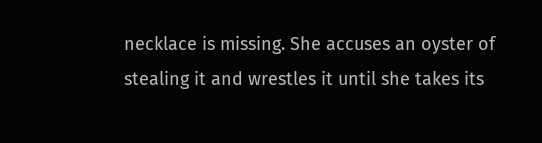necklace is missing. She accuses an oyster of stealing it and wrestles it until she takes its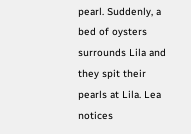pearl. Suddenly, a bed of oysters surrounds Lila and they spit their pearls at Lila. Lea notices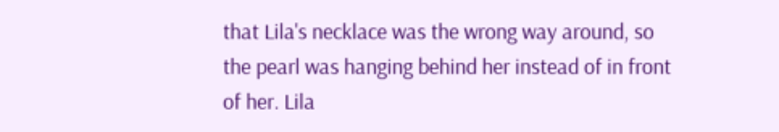that Lila's necklace was the wrong way around, so the pearl was hanging behind her instead of in front of her. Lila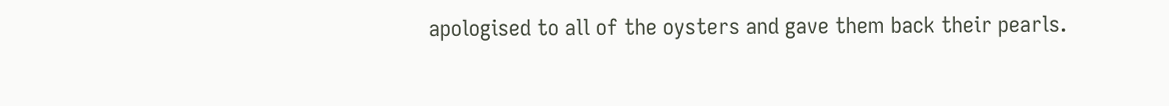apologised to all of the oysters and gave them back their pearls.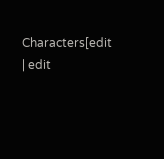Characters[edit | edit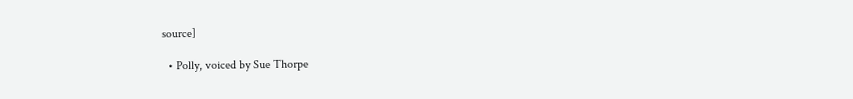source]

  • Polly, voiced by Sue Thorpe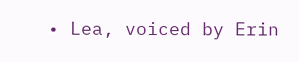• Lea, voiced by Erin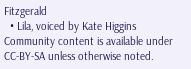Fitzgerald
  • Lila, voiced by Kate Higgins
Community content is available under CC-BY-SA unless otherwise noted.